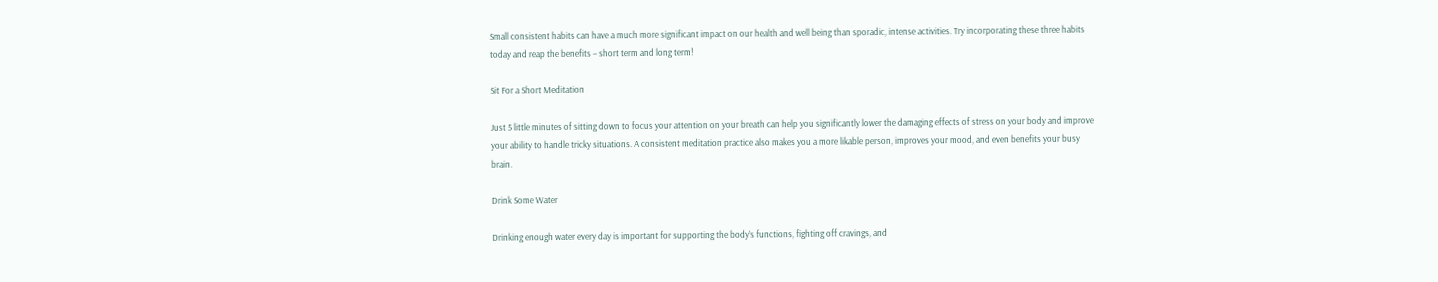Small consistent habits can have a much more significant impact on our health and well being than sporadic, intense activities. Try incorporating these three habits today and reap the benefits – short term and long term!

Sit For a Short Meditation

Just 5 little minutes of sitting down to focus your attention on your breath can help you significantly lower the damaging effects of stress on your body and improve your ability to handle tricky situations. A consistent meditation practice also makes you a more likable person, improves your mood, and even benefits your busy brain.

Drink Some Water

Drinking enough water every day is important for supporting the body’s functions, fighting off cravings, and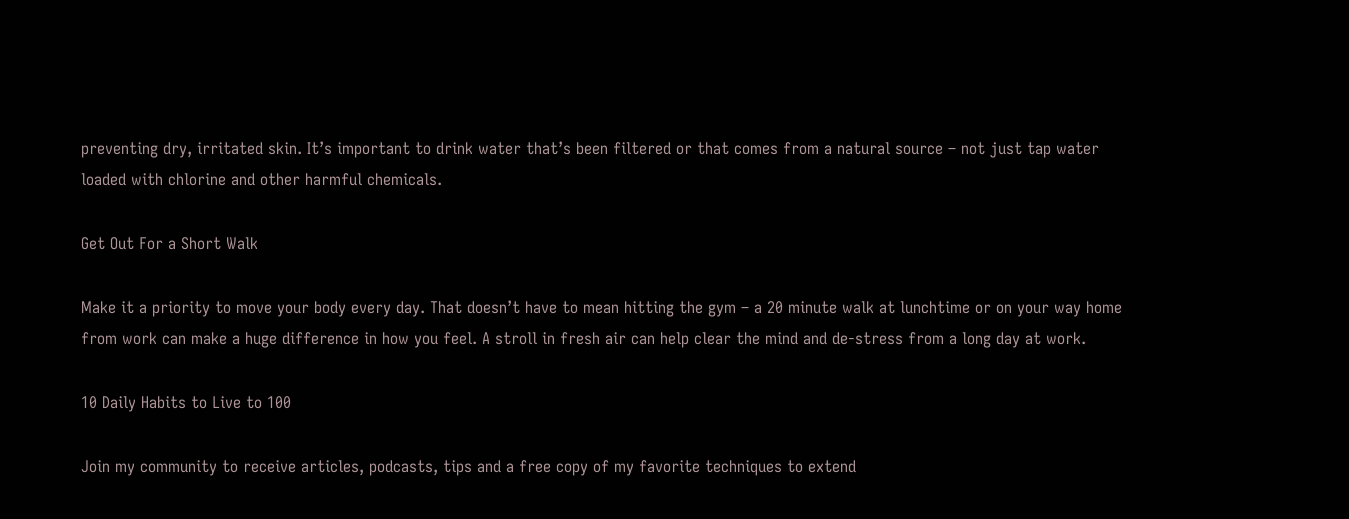preventing dry, irritated skin. It’s important to drink water that’s been filtered or that comes from a natural source – not just tap water loaded with chlorine and other harmful chemicals.

Get Out For a Short Walk

Make it a priority to move your body every day. That doesn’t have to mean hitting the gym – a 20 minute walk at lunchtime or on your way home from work can make a huge difference in how you feel. A stroll in fresh air can help clear the mind and de-stress from a long day at work.

10 Daily Habits to Live to 100

Join my community to receive articles, podcasts, tips and a free copy of my favorite techniques to extend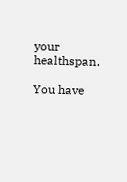your healthspan.

You have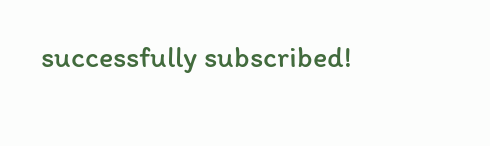successfully subscribed!